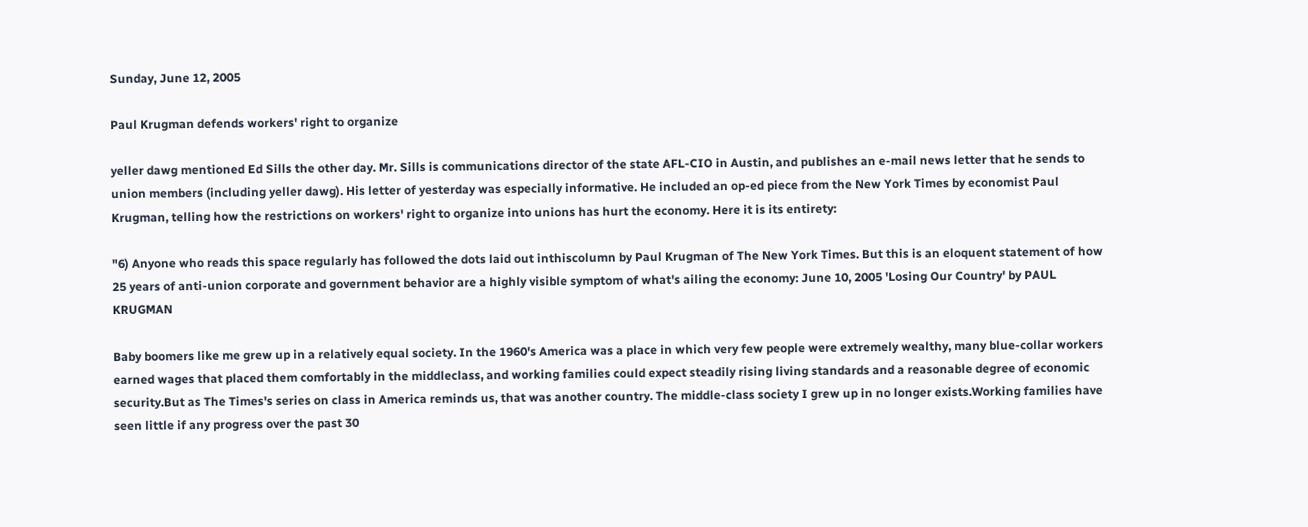Sunday, June 12, 2005

Paul Krugman defends workers' right to organize

yeller dawg mentioned Ed Sills the other day. Mr. Sills is communications director of the state AFL-CIO in Austin, and publishes an e-mail news letter that he sends to union members (including yeller dawg). His letter of yesterday was especially informative. He included an op-ed piece from the New York Times by economist Paul Krugman, telling how the restrictions on workers' right to organize into unions has hurt the economy. Here it is its entirety:

"6) Anyone who reads this space regularly has followed the dots laid out inthiscolumn by Paul Krugman of The New York Times. But this is an eloquent statement of how 25 years of anti-union corporate and government behavior are a highly visible symptom of what's ailing the economy: June 10, 2005 'Losing Our Country' by PAUL KRUGMAN

Baby boomers like me grew up in a relatively equal society. In the 1960's America was a place in which very few people were extremely wealthy, many blue-collar workers earned wages that placed them comfortably in the middleclass, and working families could expect steadily rising living standards and a reasonable degree of economic security.But as The Times's series on class in America reminds us, that was another country. The middle-class society I grew up in no longer exists.Working families have seen little if any progress over the past 30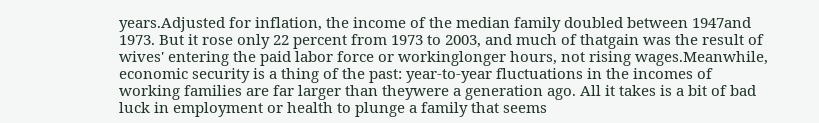years.Adjusted for inflation, the income of the median family doubled between 1947and 1973. But it rose only 22 percent from 1973 to 2003, and much of thatgain was the result of wives' entering the paid labor force or workinglonger hours, not rising wages.Meanwhile, economic security is a thing of the past: year-to-year fluctuations in the incomes of working families are far larger than theywere a generation ago. All it takes is a bit of bad luck in employment or health to plunge a family that seems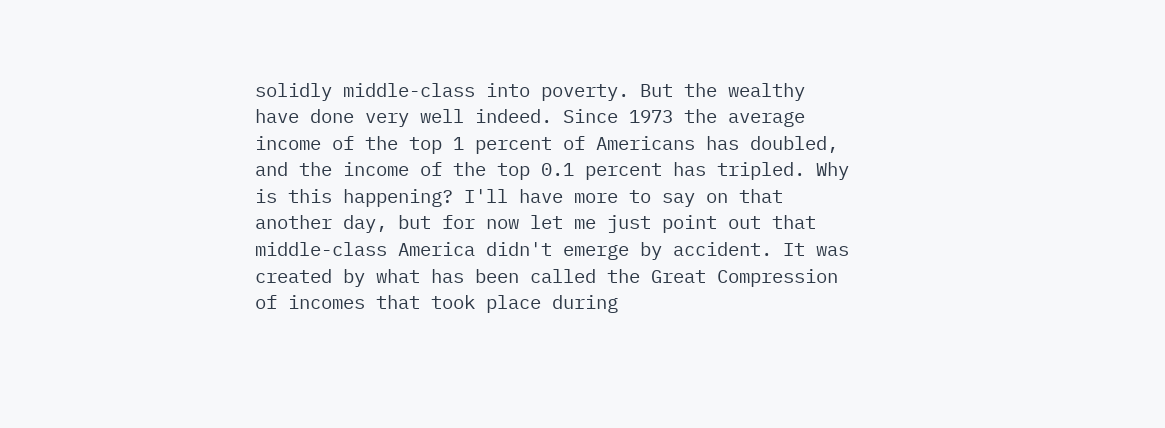solidly middle-class into poverty. But the wealthy have done very well indeed. Since 1973 the average income of the top 1 percent of Americans has doubled, and the income of the top 0.1 percent has tripled. Why is this happening? I'll have more to say on that another day, but for now let me just point out that middle-class America didn't emerge by accident. It was created by what has been called the Great Compression of incomes that took place during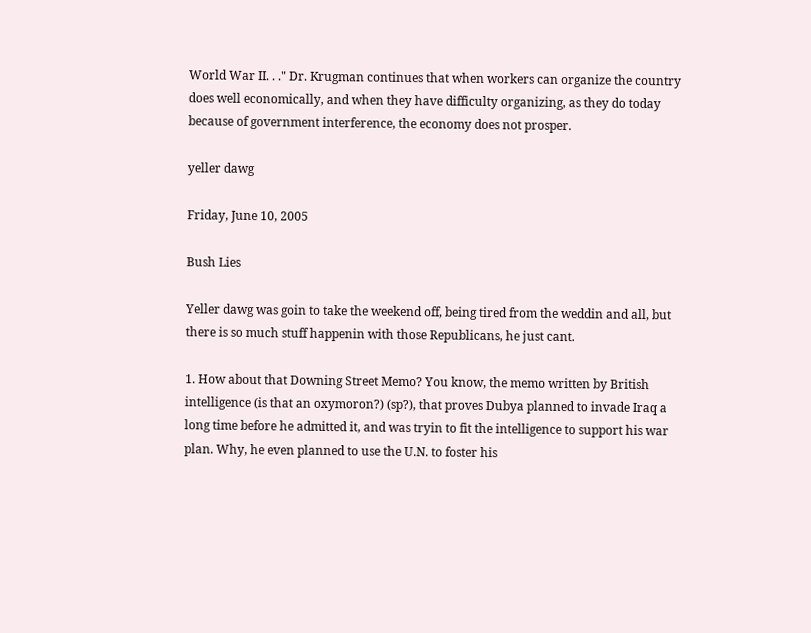World War II. . ." Dr. Krugman continues that when workers can organize the country does well economically, and when they have difficulty organizing, as they do today because of government interference, the economy does not prosper.

yeller dawg

Friday, June 10, 2005

Bush Lies

Yeller dawg was goin to take the weekend off, being tired from the weddin and all, but there is so much stuff happenin with those Republicans, he just cant.

1. How about that Downing Street Memo? You know, the memo written by British intelligence (is that an oxymoron?) (sp?), that proves Dubya planned to invade Iraq a long time before he admitted it, and was tryin to fit the intelligence to support his war plan. Why, he even planned to use the U.N. to foster his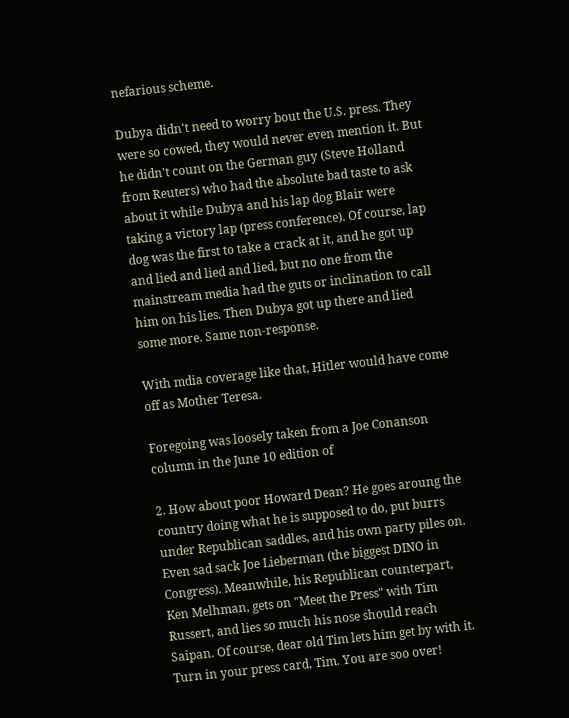nefarious scheme.

Dubya didn't need to worry bout the U.S. press. They were so cowed, they would never even mention it. But he didn't count on the German guy (Steve Holland from Reuters) who had the absolute bad taste to ask about it while Dubya and his lap dog Blair were taking a victory lap (press conference). Of course, lap dog was the first to take a crack at it, and he got up and lied and lied and lied, but no one from the mainstream media had the guts or inclination to call him on his lies. Then Dubya got up there and lied some more. Same non-response.

With mdia coverage like that, Hitler would have come off as Mother Teresa.

Foregoing was loosely taken from a Joe Conanson column in the June 10 edition of

2. How about poor Howard Dean? He goes aroung the country doing what he is supposed to do, put burrs under Republican saddles, and his own party piles on. Even sad sack Joe Lieberman (the biggest DINO in Congress). Meanwhile, his Republican counterpart, Ken Melhman, gets on "Meet the Press" with Tim Russert, and lies so much his nose should reach Saipan. Of course, dear old Tim lets him get by with it. Turn in your press card, Tim. You are soo over!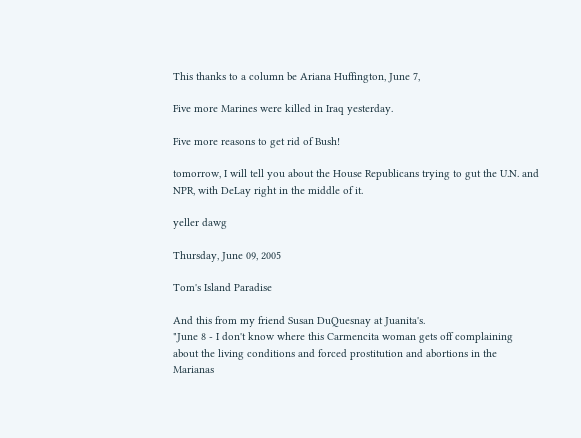This thanks to a column be Ariana Huffington, June 7,

Five more Marines were killed in Iraq yesterday.

Five more reasons to get rid of Bush!

tomorrow, I will tell you about the House Republicans trying to gut the U.N. and NPR, with DeLay right in the middle of it.

yeller dawg

Thursday, June 09, 2005

Tom's Island Paradise

And this from my friend Susan DuQuesnay at Juanita's.
"June 8 - I don't know where this Carmencita woman gets off complaining about the living conditions and forced prostitution and abortions in the Marianas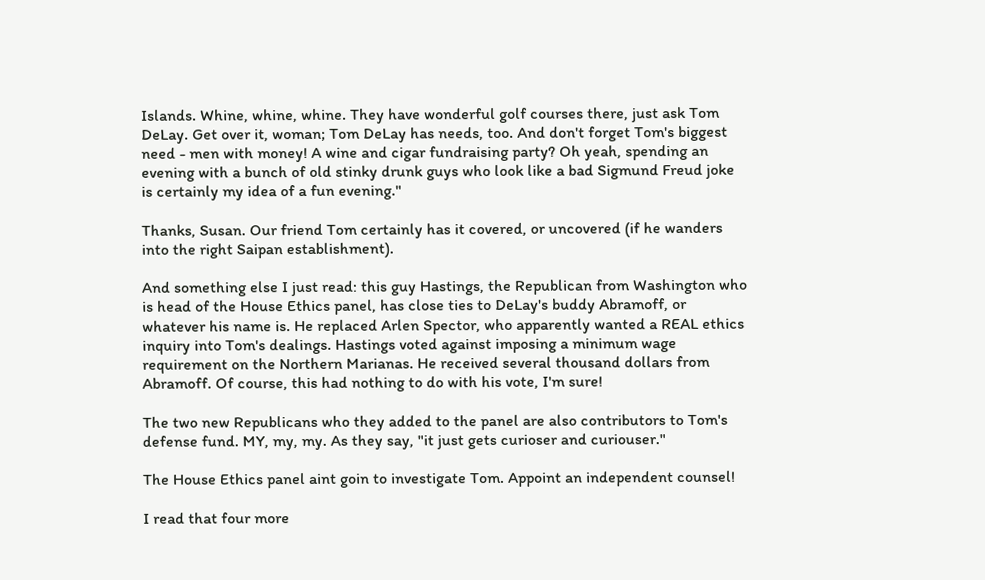Islands. Whine, whine, whine. They have wonderful golf courses there, just ask Tom DeLay. Get over it, woman; Tom DeLay has needs, too. And don't forget Tom's biggest need - men with money! A wine and cigar fundraising party? Oh yeah, spending an evening with a bunch of old stinky drunk guys who look like a bad Sigmund Freud joke is certainly my idea of a fun evening."

Thanks, Susan. Our friend Tom certainly has it covered, or uncovered (if he wanders into the right Saipan establishment).

And something else I just read: this guy Hastings, the Republican from Washington who is head of the House Ethics panel, has close ties to DeLay's buddy Abramoff, or whatever his name is. He replaced Arlen Spector, who apparently wanted a REAL ethics inquiry into Tom's dealings. Hastings voted against imposing a minimum wage requirement on the Northern Marianas. He received several thousand dollars from Abramoff. Of course, this had nothing to do with his vote, I'm sure!

The two new Republicans who they added to the panel are also contributors to Tom's defense fund. MY, my, my. As they say, "it just gets curioser and curiouser."

The House Ethics panel aint goin to investigate Tom. Appoint an independent counsel!

I read that four more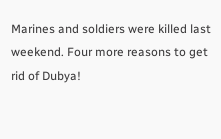Marines and soldiers were killed last weekend. Four more reasons to get rid of Dubya!